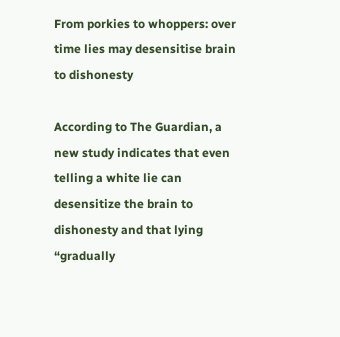From porkies to whoppers: over time lies may desensitise brain to dishonesty

According to The Guardian, a new study indicates that even telling a white lie can desensitize the brain to dishonesty and that lying “gradually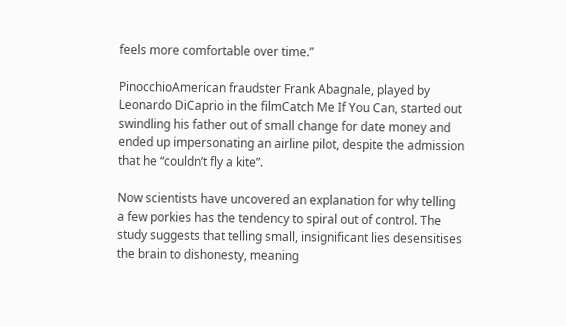feels more comfortable over time.”

PinocchioAmerican fraudster Frank Abagnale, played by Leonardo DiCaprio in the filmCatch Me If You Can, started out swindling his father out of small change for date money and ended up impersonating an airline pilot, despite the admission that he “couldn’t fly a kite”.

Now scientists have uncovered an explanation for why telling a few porkies has the tendency to spiral out of control. The study suggests that telling small, insignificant lies desensitises the brain to dishonesty, meaning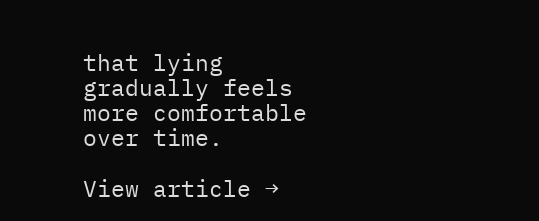that lying gradually feels more comfortable over time.

View article →